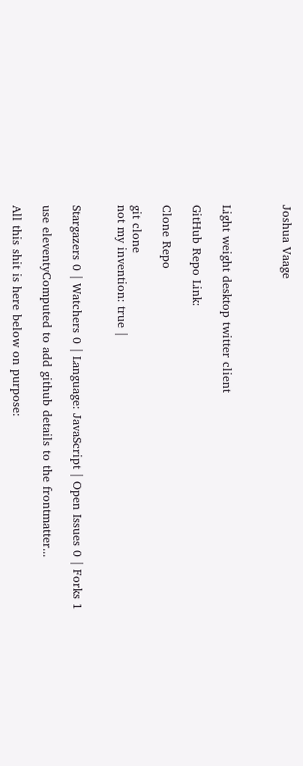Joshua Vaage



Light weight desktop twitter client

GitHub Repo Link:

Clone Repo

git clone
not my invention: true |


Stargazers 0 | Watchers 0 | Language: JavaScript | Open Issues 0 | Forks 1

use eleventyComputed to add github details to the frontmatter...

All this shit is here below on purpose: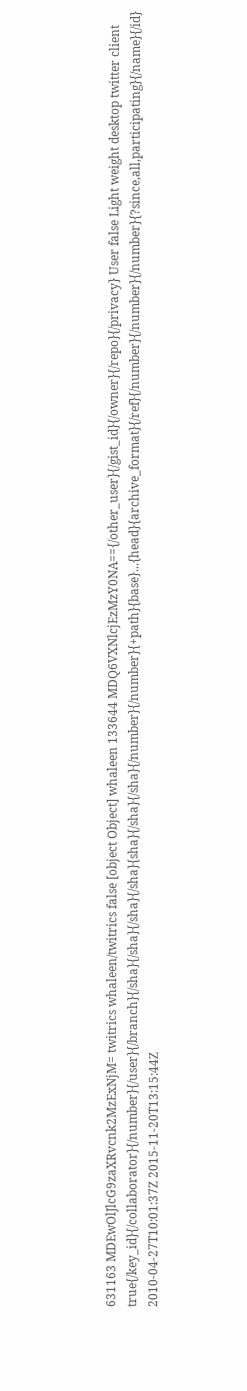631163 MDEwOlJlcG9zaXRvcnk2MzExNjM= twitrics whaleen/twitrics false [object Object] whaleen 133644 MDQ6VXNlcjEzMzY0NA=={/other_user}{/gist_id}{/owner}{/repo}{/privacy} User false Light weight desktop twitter client true{/key_id}{/collaborator}{/number}{/user}{/branch}{/sha}{/sha}{/sha}{/sha}{sha}{/sha}{/sha}{/number}{/number}{+path}{base}...{head}{archive_format}{/ref}{/number}{/number}{/number}{?since,all,participating}{/name}{/id} 2010-04-27T10:01:37Z 2015-11-20T13:15:44Z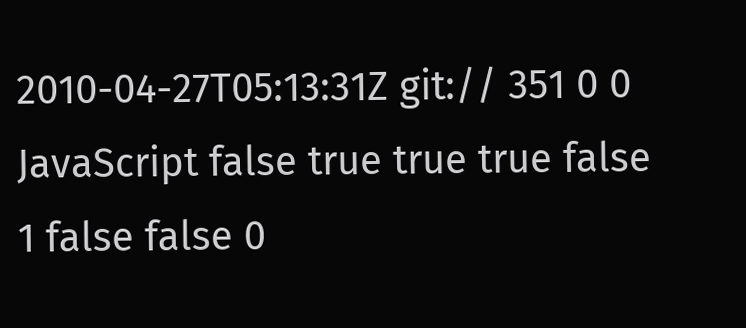2010-04-27T05:13:31Z git:// 351 0 0 JavaScript false true true true false 1 false false 0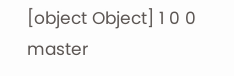[object Object] 1 0 0 master